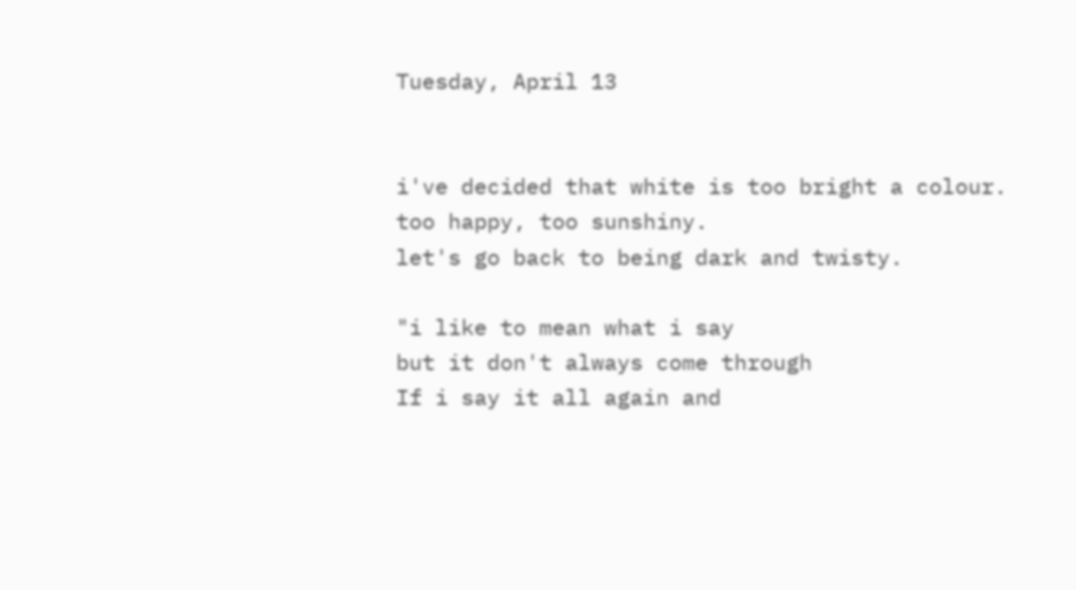Tuesday, April 13


i've decided that white is too bright a colour.
too happy, too sunshiny.
let's go back to being dark and twisty.

"i like to mean what i say
but it don't always come through
If i say it all again and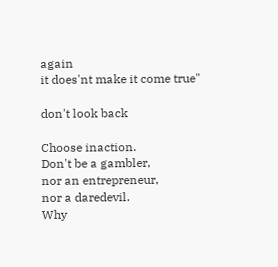again
it does'nt make it come true"

don't look back

Choose inaction.
Don't be a gambler,
nor an entrepreneur,
nor a daredevil.
Why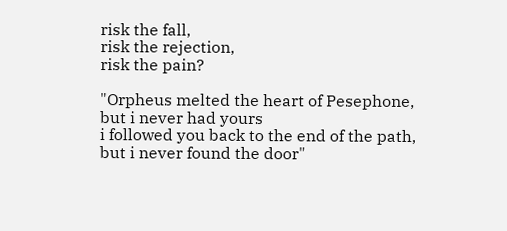risk the fall,
risk the rejection,
risk the pain?

"Orpheus melted the heart of Pesephone,
but i never had yours
i followed you back to the end of the path,
but i never found the door"